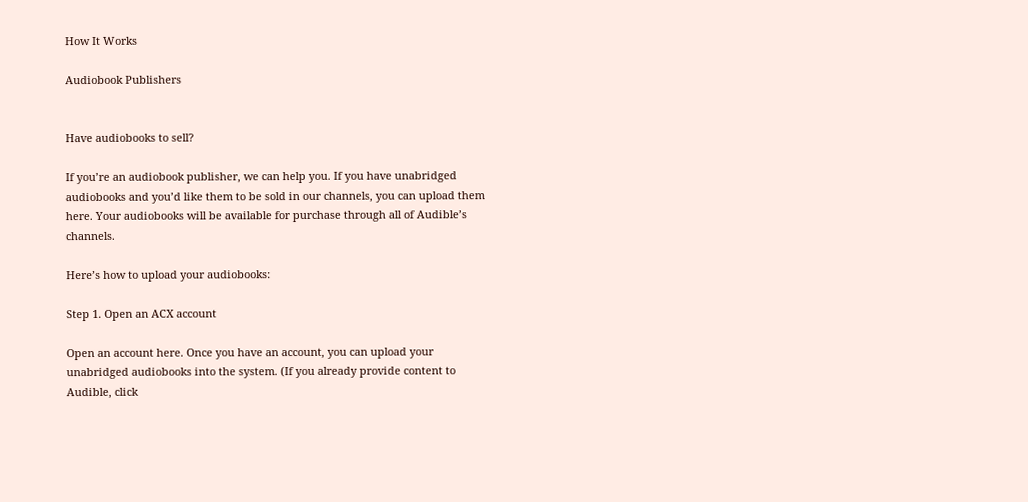How It Works

Audiobook Publishers


Have audiobooks to sell?

If you’re an audiobook publisher, we can help you. If you have unabridged audiobooks and you’d like them to be sold in our channels, you can upload them here. Your audiobooks will be available for purchase through all of Audible’s channels.

Here’s how to upload your audiobooks:

Step 1. Open an ACX account

Open an account here. Once you have an account, you can upload your unabridged audiobooks into the system. (If you already provide content to Audible, click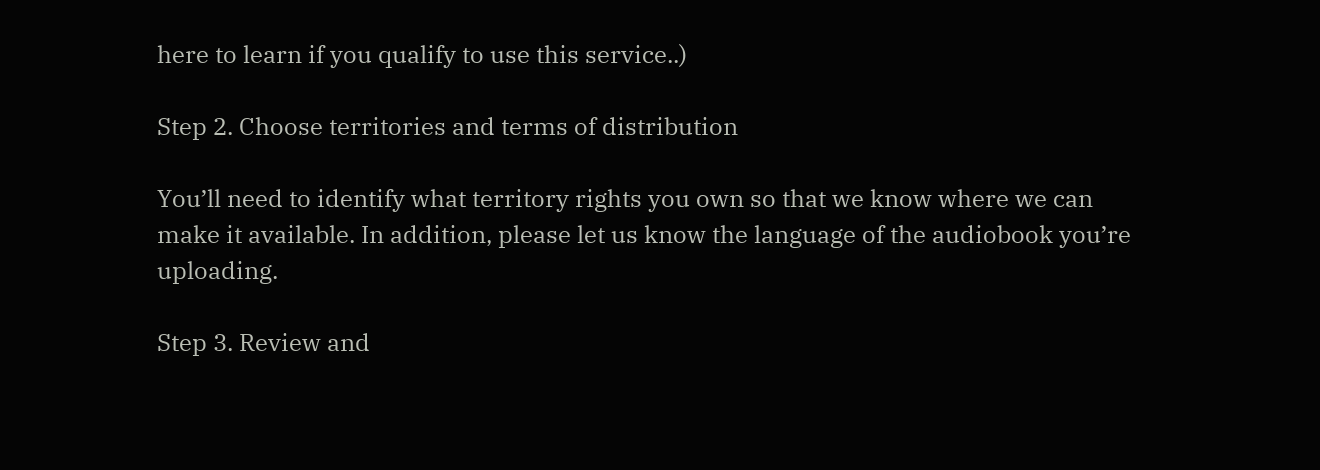here to learn if you qualify to use this service..)

Step 2. Choose territories and terms of distribution

You’ll need to identify what territory rights you own so that we know where we can make it available. In addition, please let us know the language of the audiobook you’re uploading.

Step 3. Review and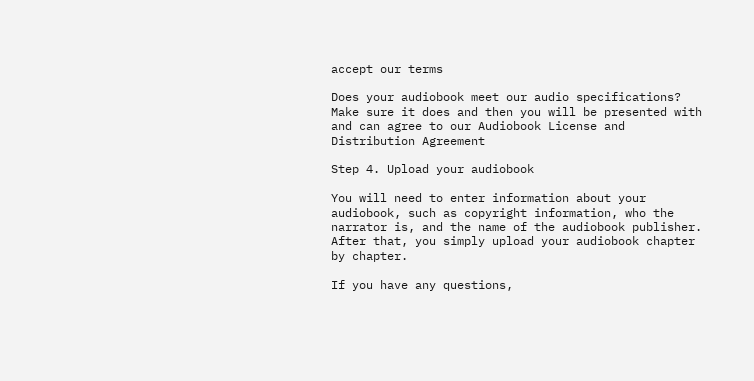accept our terms

Does your audiobook meet our audio specifications? Make sure it does and then you will be presented with and can agree to our Audiobook License and Distribution Agreement

Step 4. Upload your audiobook

You will need to enter information about your audiobook, such as copyright information, who the narrator is, and the name of the audiobook publisher. After that, you simply upload your audiobook chapter by chapter.

If you have any questions,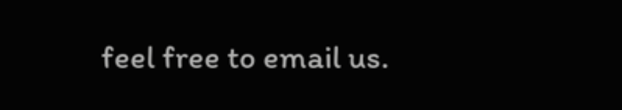feel free to email us.